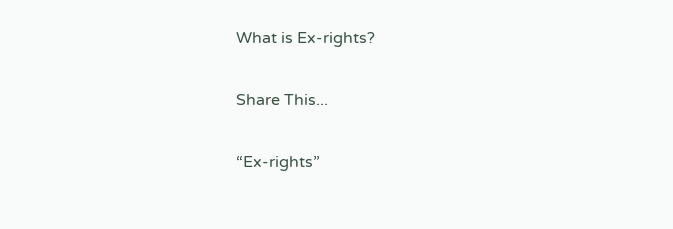What is Ex-rights?


Share This...


“Ex-rights”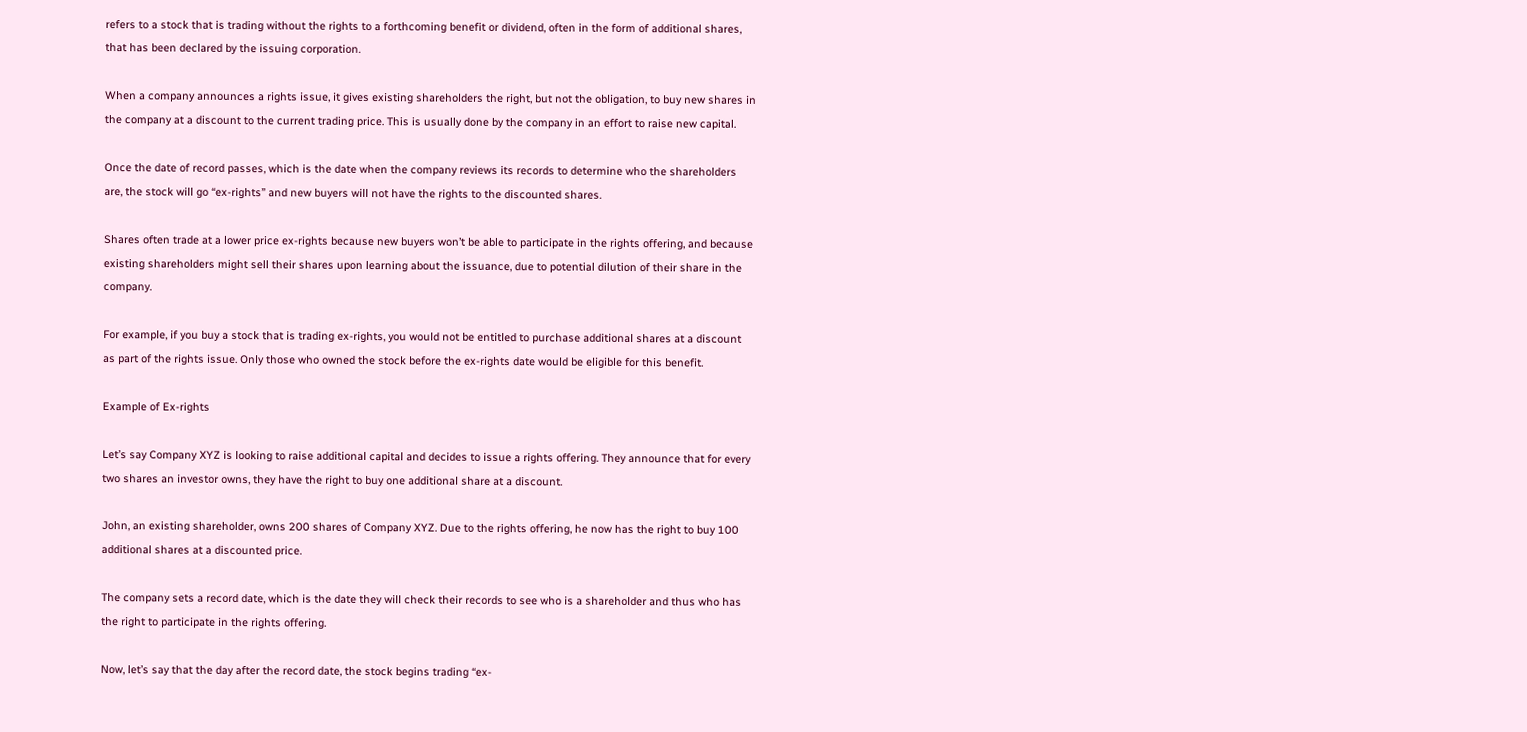refers to a stock that is trading without the rights to a forthcoming benefit or dividend, often in the form of additional shares, that has been declared by the issuing corporation.

When a company announces a rights issue, it gives existing shareholders the right, but not the obligation, to buy new shares in the company at a discount to the current trading price. This is usually done by the company in an effort to raise new capital.

Once the date of record passes, which is the date when the company reviews its records to determine who the shareholders are, the stock will go “ex-rights” and new buyers will not have the rights to the discounted shares.

Shares often trade at a lower price ex-rights because new buyers won’t be able to participate in the rights offering, and because existing shareholders might sell their shares upon learning about the issuance, due to potential dilution of their share in the company.

For example, if you buy a stock that is trading ex-rights, you would not be entitled to purchase additional shares at a discount as part of the rights issue. Only those who owned the stock before the ex-rights date would be eligible for this benefit.

Example of Ex-rights

Let’s say Company XYZ is looking to raise additional capital and decides to issue a rights offering. They announce that for every two shares an investor owns, they have the right to buy one additional share at a discount.

John, an existing shareholder, owns 200 shares of Company XYZ. Due to the rights offering, he now has the right to buy 100 additional shares at a discounted price.

The company sets a record date, which is the date they will check their records to see who is a shareholder and thus who has the right to participate in the rights offering.

Now, let’s say that the day after the record date, the stock begins trading “ex-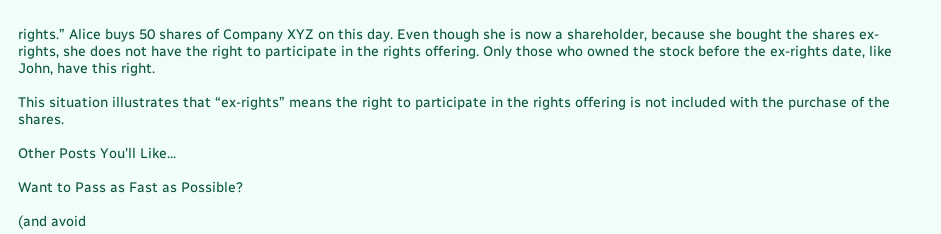rights.” Alice buys 50 shares of Company XYZ on this day. Even though she is now a shareholder, because she bought the shares ex-rights, she does not have the right to participate in the rights offering. Only those who owned the stock before the ex-rights date, like John, have this right.

This situation illustrates that “ex-rights” means the right to participate in the rights offering is not included with the purchase of the shares.

Other Posts You'll Like...

Want to Pass as Fast as Possible?

(and avoid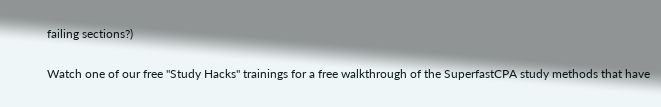failing sections?)

Watch one of our free "Study Hacks" trainings for a free walkthrough of the SuperfastCPA study methods that have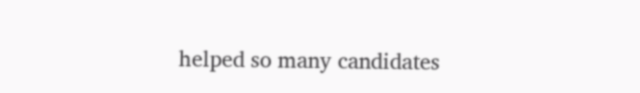helped so many candidates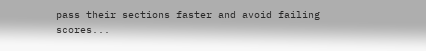pass their sections faster and avoid failing scores...